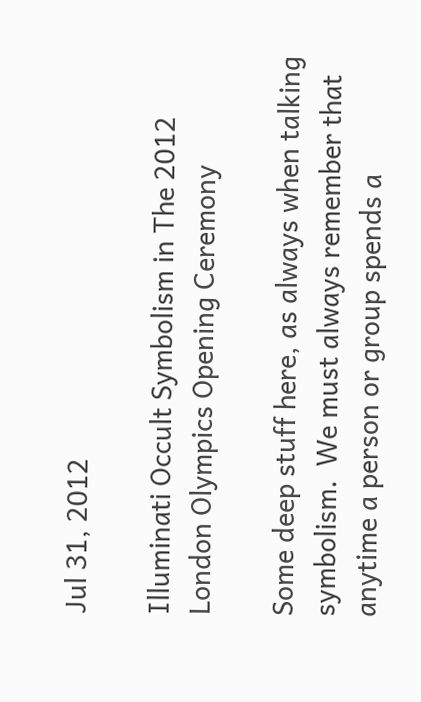Jul 31, 2012

Illuminati Occult Symbolism in The 2012 London Olympics Opening Ceremony

Some deep stuff here, as always when talking symbolism.  We must always remember that anytime a person or group spends a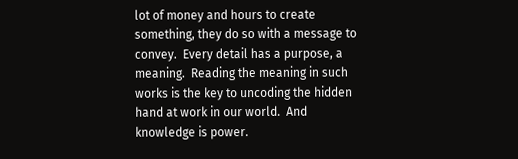lot of money and hours to create something, they do so with a message to convey.  Every detail has a purpose, a meaning.  Reading the meaning in such works is the key to uncoding the hidden hand at work in our world.  And knowledge is power.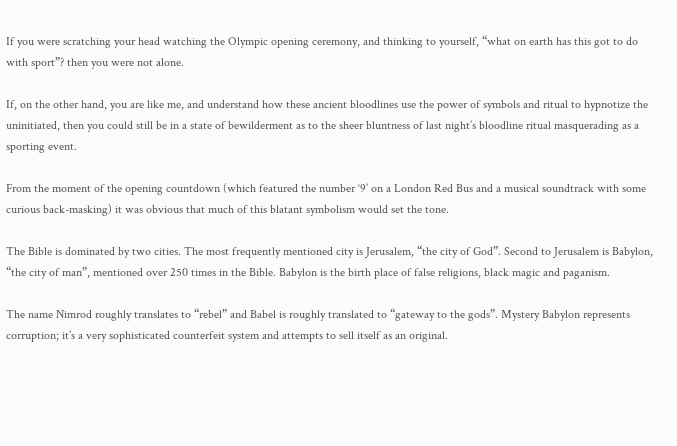If you were scratching your head watching the Olympic opening ceremony, and thinking to yourself, “what on earth has this got to do with sport”? then you were not alone.

If, on the other hand, you are like me, and understand how these ancient bloodlines use the power of symbols and ritual to hypnotize the uninitiated, then you could still be in a state of bewilderment as to the sheer bluntness of last night’s bloodline ritual masquerading as a sporting event.

From the moment of the opening countdown (which featured the number ‘9’ on a London Red Bus and a musical soundtrack with some curious back-masking) it was obvious that much of this blatant symbolism would set the tone.

The Bible is dominated by two cities. The most frequently mentioned city is Jerusalem, “the city of God”. Second to Jerusalem is Babylon, “the city of man”, mentioned over 250 times in the Bible. Babylon is the birth place of false religions, black magic and paganism.

The name Nimrod roughly translates to “rebel” and Babel is roughly translated to “gateway to the gods”. Mystery Babylon represents corruption; it’s a very sophisticated counterfeit system and attempts to sell itself as an original.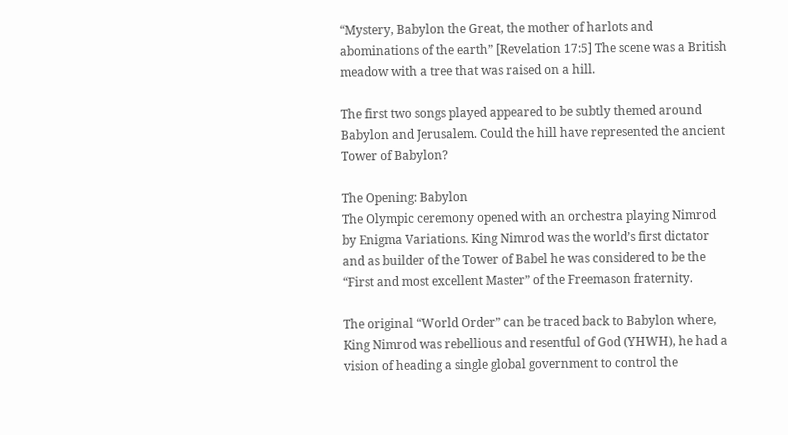“Mystery, Babylon the Great, the mother of harlots and abominations of the earth” [Revelation 17:5] The scene was a British meadow with a tree that was raised on a hill.

The first two songs played appeared to be subtly themed around Babylon and Jerusalem. Could the hill have represented the ancient Tower of Babylon?

The Opening: Babylon
The Olympic ceremony opened with an orchestra playing Nimrod by Enigma Variations. King Nimrod was the world’s first dictator and as builder of the Tower of Babel he was considered to be the “First and most excellent Master” of the Freemason fraternity.

The original “World Order” can be traced back to Babylon where, King Nimrod was rebellious and resentful of God (YHWH), he had a vision of heading a single global government to control the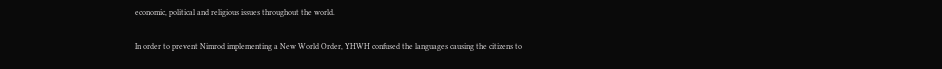economic, political and religious issues throughout the world.

In order to prevent Nimrod implementing a New World Order, YHWH confused the languages causing the citizens to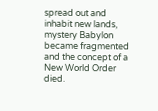spread out and inhabit new lands, mystery Babylon became fragmented and the concept of a New World Order died.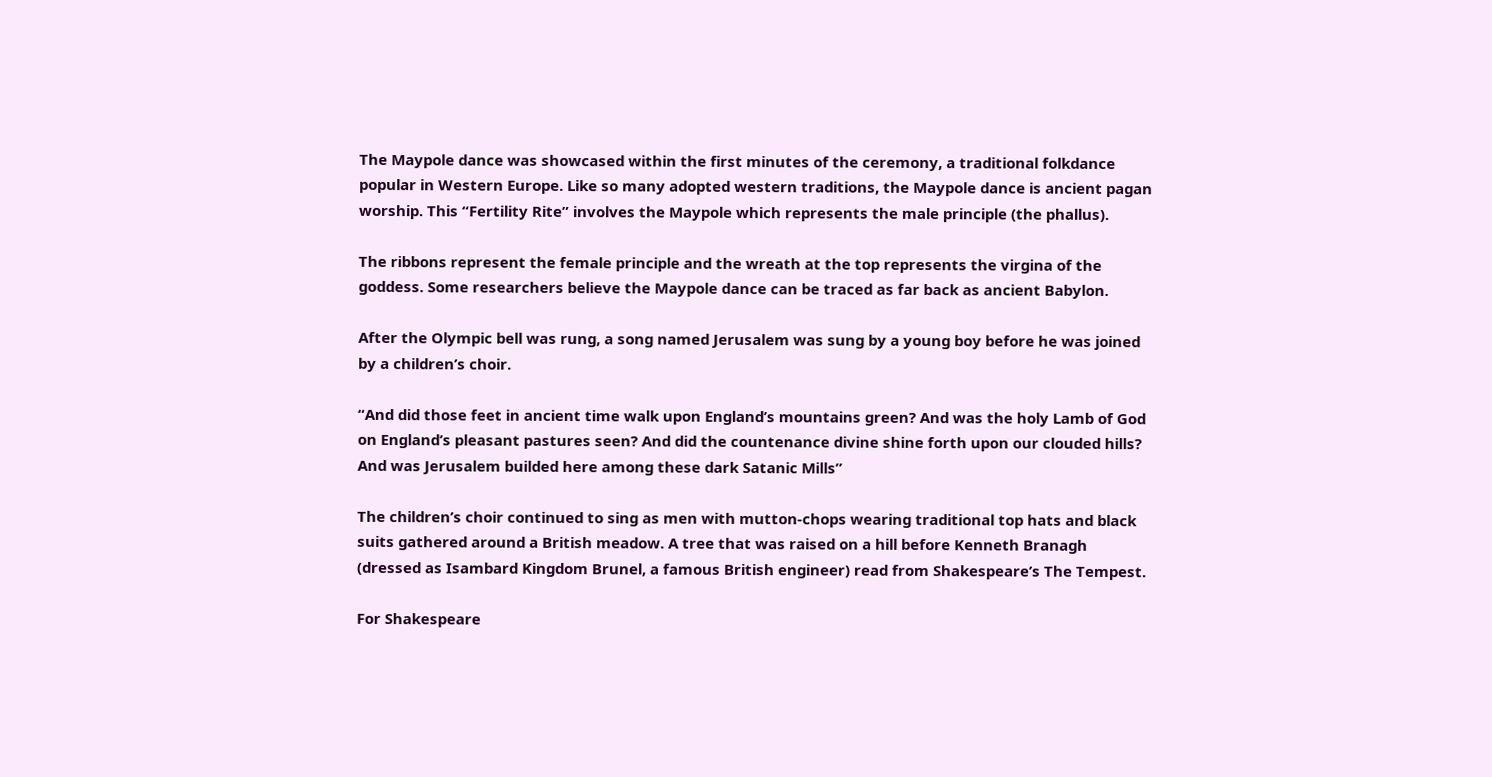The Maypole dance was showcased within the first minutes of the ceremony, a traditional folkdance popular in Western Europe. Like so many adopted western traditions, the Maypole dance is ancient pagan worship. This “Fertility Rite” involves the Maypole which represents the male principle (the phallus).

The ribbons represent the female principle and the wreath at the top represents the virgina of the goddess. Some researchers believe the Maypole dance can be traced as far back as ancient Babylon.

After the Olympic bell was rung, a song named Jerusalem was sung by a young boy before he was joined by a children’s choir.

“And did those feet in ancient time walk upon England’s mountains green? And was the holy Lamb of God on England’s pleasant pastures seen? And did the countenance divine shine forth upon our clouded hills? And was Jerusalem builded here among these dark Satanic Mills”

The children’s choir continued to sing as men with mutton-chops wearing traditional top hats and black suits gathered around a British meadow. A tree that was raised on a hill before Kenneth Branagh (dressed as Isambard Kingdom Brunel, a famous British engineer) read from Shakespeare’s The Tempest.

For Shakespeare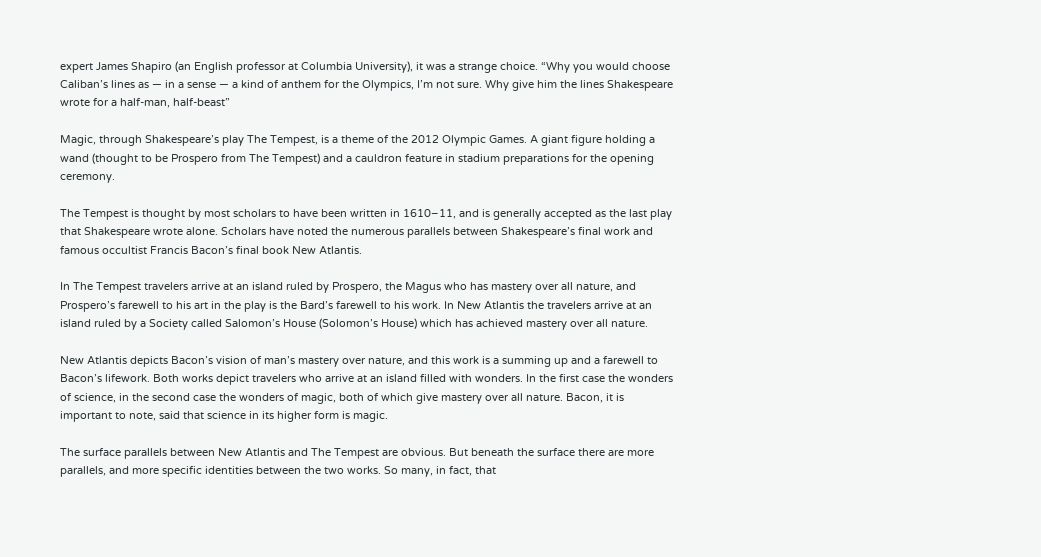expert James Shapiro (an English professor at Columbia University), it was a strange choice. “Why you would choose Caliban’s lines as — in a sense — a kind of anthem for the Olympics, I’m not sure. Why give him the lines Shakespeare wrote for a half-man, half-beast”

Magic, through Shakespeare’s play The Tempest, is a theme of the 2012 Olympic Games. A giant figure holding a wand (thought to be Prospero from The Tempest) and a cauldron feature in stadium preparations for the opening ceremony.

The Tempest is thought by most scholars to have been written in 1610–11, and is generally accepted as the last play that Shakespeare wrote alone. Scholars have noted the numerous parallels between Shakespeare’s final work and famous occultist Francis Bacon’s final book New Atlantis.

In The Tempest travelers arrive at an island ruled by Prospero, the Magus who has mastery over all nature, and Prospero’s farewell to his art in the play is the Bard’s farewell to his work. In New Atlantis the travelers arrive at an island ruled by a Society called Salomon’s House (Solomon’s House) which has achieved mastery over all nature.

New Atlantis depicts Bacon’s vision of man’s mastery over nature, and this work is a summing up and a farewell to Bacon’s lifework. Both works depict travelers who arrive at an island filled with wonders. In the first case the wonders of science, in the second case the wonders of magic, both of which give mastery over all nature. Bacon, it is important to note, said that science in its higher form is magic.

The surface parallels between New Atlantis and The Tempest are obvious. But beneath the surface there are more parallels, and more specific identities between the two works. So many, in fact, that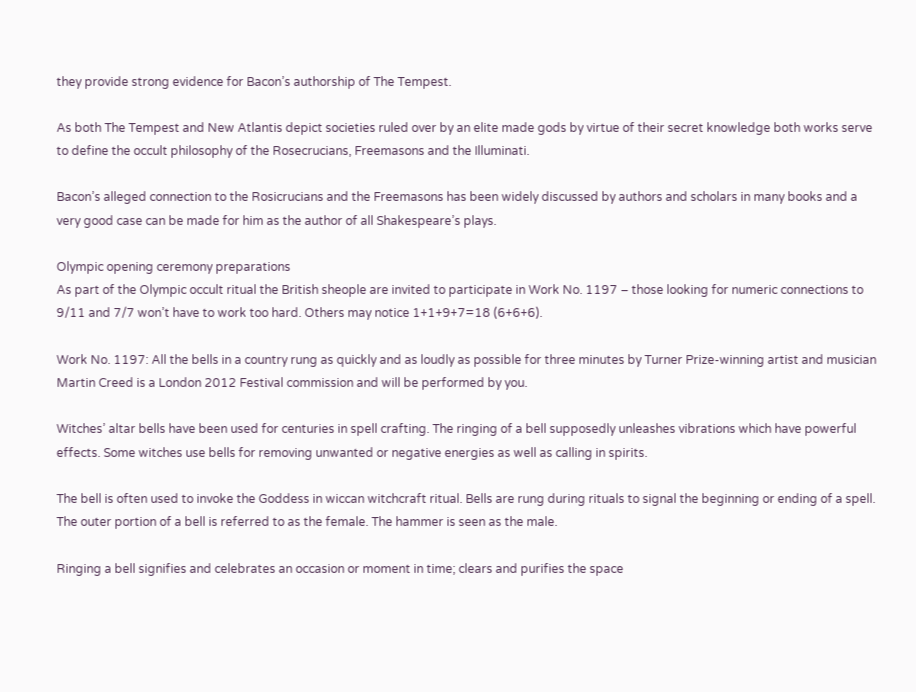they provide strong evidence for Bacon’s authorship of The Tempest.

As both The Tempest and New Atlantis depict societies ruled over by an elite made gods by virtue of their secret knowledge both works serve to define the occult philosophy of the Rosecrucians, Freemasons and the Illuminati.

Bacon’s alleged connection to the Rosicrucians and the Freemasons has been widely discussed by authors and scholars in many books and a very good case can be made for him as the author of all Shakespeare’s plays.

Olympic opening ceremony preparations
As part of the Olympic occult ritual the British sheople are invited to participate in Work No. 1197 – those looking for numeric connections to 9/11 and 7/7 won’t have to work too hard. Others may notice 1+1+9+7=18 (6+6+6).

Work No. 1197: All the bells in a country rung as quickly and as loudly as possible for three minutes by Turner Prize-winning artist and musician Martin Creed is a London 2012 Festival commission and will be performed by you.

Witches’ altar bells have been used for centuries in spell crafting. The ringing of a bell supposedly unleashes vibrations which have powerful effects. Some witches use bells for removing unwanted or negative energies as well as calling in spirits.

The bell is often used to invoke the Goddess in wiccan witchcraft ritual. Bells are rung during rituals to signal the beginning or ending of a spell. The outer portion of a bell is referred to as the female. The hammer is seen as the male.

Ringing a bell signifies and celebrates an occasion or moment in time; clears and purifies the space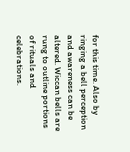for this time. Also by ringing a bell perception and awareness can be altered. Wiccan bells are rung to outline portions of rituals and celebrations.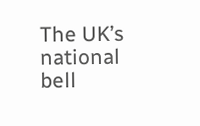The UK’s national bell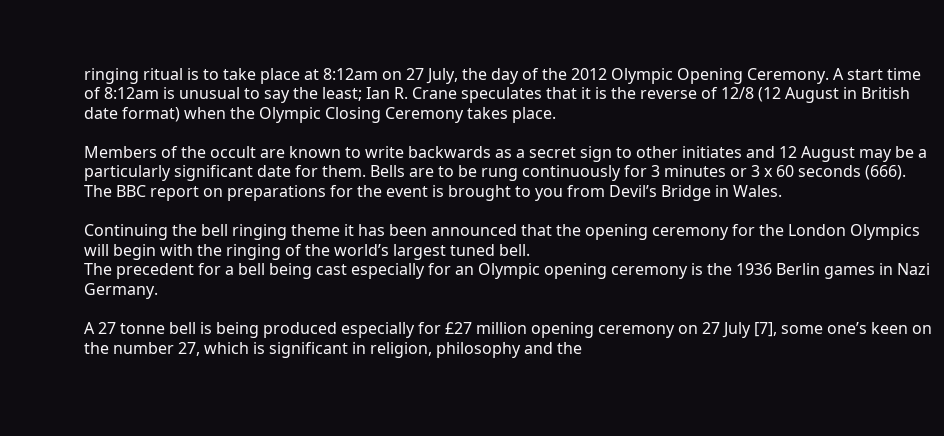ringing ritual is to take place at 8:12am on 27 July, the day of the 2012 Olympic Opening Ceremony. A start time of 8:12am is unusual to say the least; Ian R. Crane speculates that it is the reverse of 12/8 (12 August in British date format) when the Olympic Closing Ceremony takes place.

Members of the occult are known to write backwards as a secret sign to other initiates and 12 August may be a particularly significant date for them. Bells are to be rung continuously for 3 minutes or 3 x 60 seconds (666). The BBC report on preparations for the event is brought to you from Devil’s Bridge in Wales.

Continuing the bell ringing theme it has been announced that the opening ceremony for the London Olympics will begin with the ringing of the world’s largest tuned bell.
The precedent for a bell being cast especially for an Olympic opening ceremony is the 1936 Berlin games in Nazi Germany.

A 27 tonne bell is being produced especially for £27 million opening ceremony on 27 July [7], some one’s keen on the number 27, which is significant in religion, philosophy and the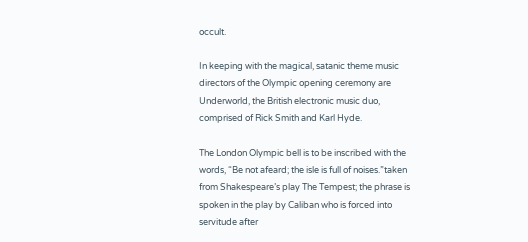occult.

In keeping with the magical, satanic theme music directors of the Olympic opening ceremony are Underworld, the British electronic music duo, comprised of Rick Smith and Karl Hyde.

The London Olympic bell is to be inscribed with the words, “Be not afeard; the isle is full of noises.”taken from Shakespeare’s play The Tempest; the phrase is spoken in the play by Caliban who is forced into servitude after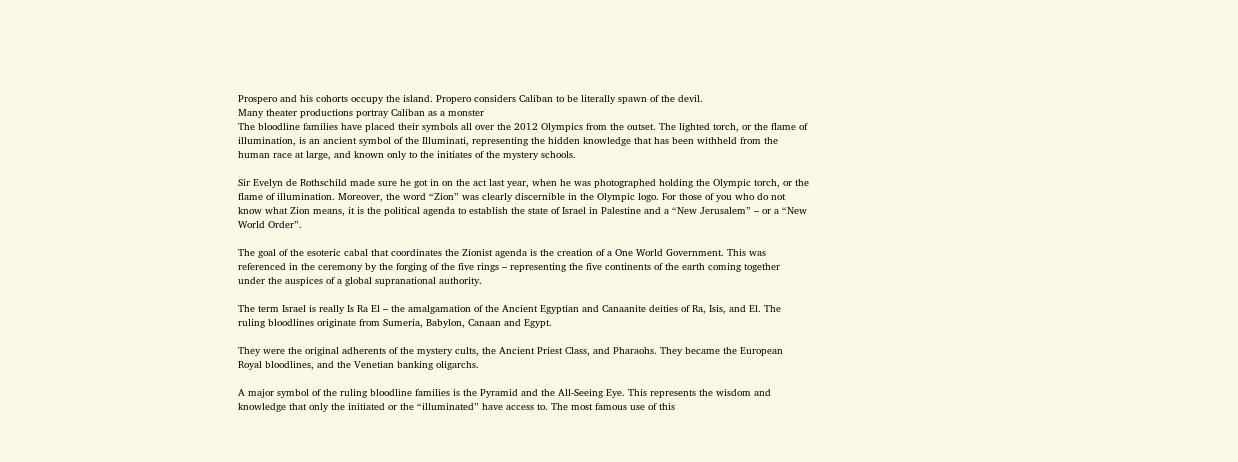Prospero and his cohorts occupy the island. Propero considers Caliban to be literally spawn of the devil.
Many theater productions portray Caliban as a monster
The bloodline families have placed their symbols all over the 2012 Olympics from the outset. The lighted torch, or the flame of illumination, is an ancient symbol of the Illuminati, representing the hidden knowledge that has been withheld from the human race at large, and known only to the initiates of the mystery schools.

Sir Evelyn de Rothschild made sure he got in on the act last year, when he was photographed holding the Olympic torch, or the flame of illumination. Moreover, the word “Zion” was clearly discernible in the Olympic logo. For those of you who do not know what Zion means, it is the political agenda to establish the state of Israel in Palestine and a “New Jerusalem” – or a “New World Order”.

The goal of the esoteric cabal that coordinates the Zionist agenda is the creation of a One World Government. This was referenced in the ceremony by the forging of the five rings – representing the five continents of the earth coming together under the auspices of a global supranational authority.

The term Israel is really Is Ra El – the amalgamation of the Ancient Egyptian and Canaanite deities of Ra, Isis, and El. The ruling bloodlines originate from Sumeria, Babylon, Canaan and Egypt.

They were the original adherents of the mystery cults, the Ancient Priest Class, and Pharaohs. They became the European Royal bloodlines, and the Venetian banking oligarchs.

A major symbol of the ruling bloodline families is the Pyramid and the All-Seeing Eye. This represents the wisdom and knowledge that only the initiated or the “illuminated” have access to. The most famous use of this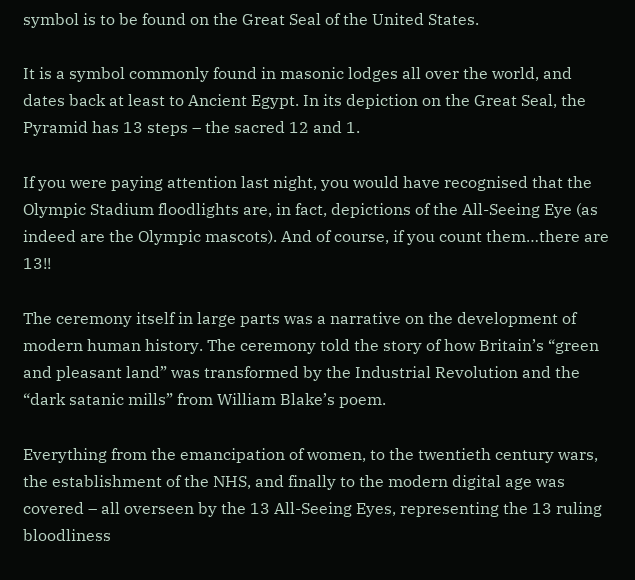symbol is to be found on the Great Seal of the United States.

It is a symbol commonly found in masonic lodges all over the world, and dates back at least to Ancient Egypt. In its depiction on the Great Seal, the Pyramid has 13 steps – the sacred 12 and 1.

If you were paying attention last night, you would have recognised that the Olympic Stadium floodlights are, in fact, depictions of the All-Seeing Eye (as indeed are the Olympic mascots). And of course, if you count them…there are 13!!

The ceremony itself in large parts was a narrative on the development of modern human history. The ceremony told the story of how Britain’s “green and pleasant land” was transformed by the Industrial Revolution and the “dark satanic mills” from William Blake’s poem.

Everything from the emancipation of women, to the twentieth century wars, the establishment of the NHS, and finally to the modern digital age was covered – all overseen by the 13 All-Seeing Eyes, representing the 13 ruling bloodliness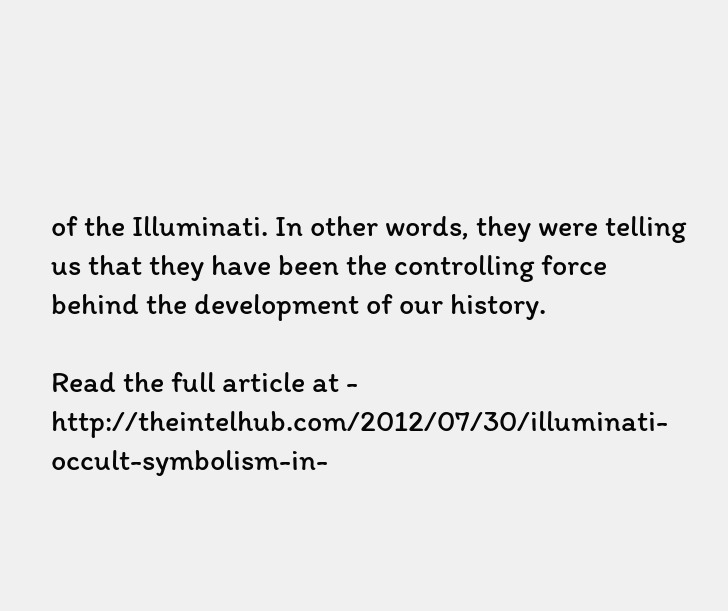of the Illuminati. In other words, they were telling us that they have been the controlling force behind the development of our history.

Read the full article at - http://theintelhub.com/2012/07/30/illuminati-occult-symbolism-in-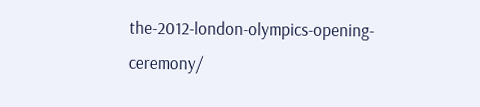the-2012-london-olympics-opening-ceremony/